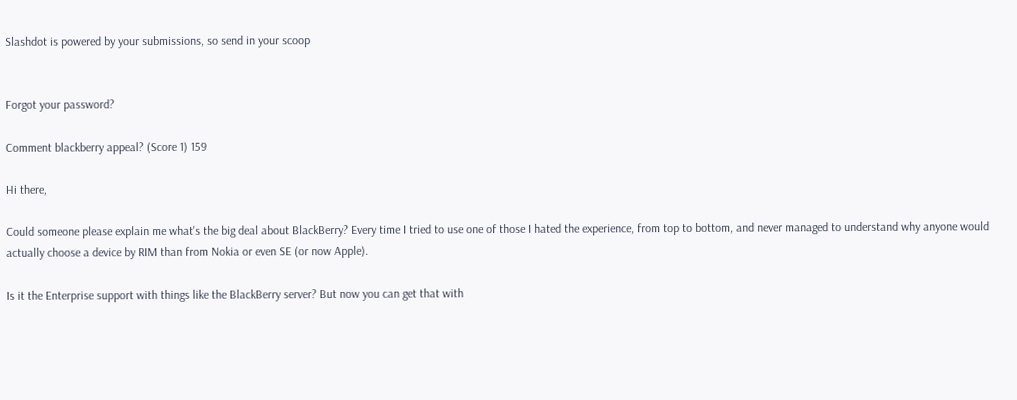Slashdot is powered by your submissions, so send in your scoop


Forgot your password?

Comment blackberry appeal? (Score 1) 159

Hi there,

Could someone please explain me what's the big deal about BlackBerry? Every time I tried to use one of those I hated the experience, from top to bottom, and never managed to understand why anyone would actually choose a device by RIM than from Nokia or even SE (or now Apple).

Is it the Enterprise support with things like the BlackBerry server? But now you can get that with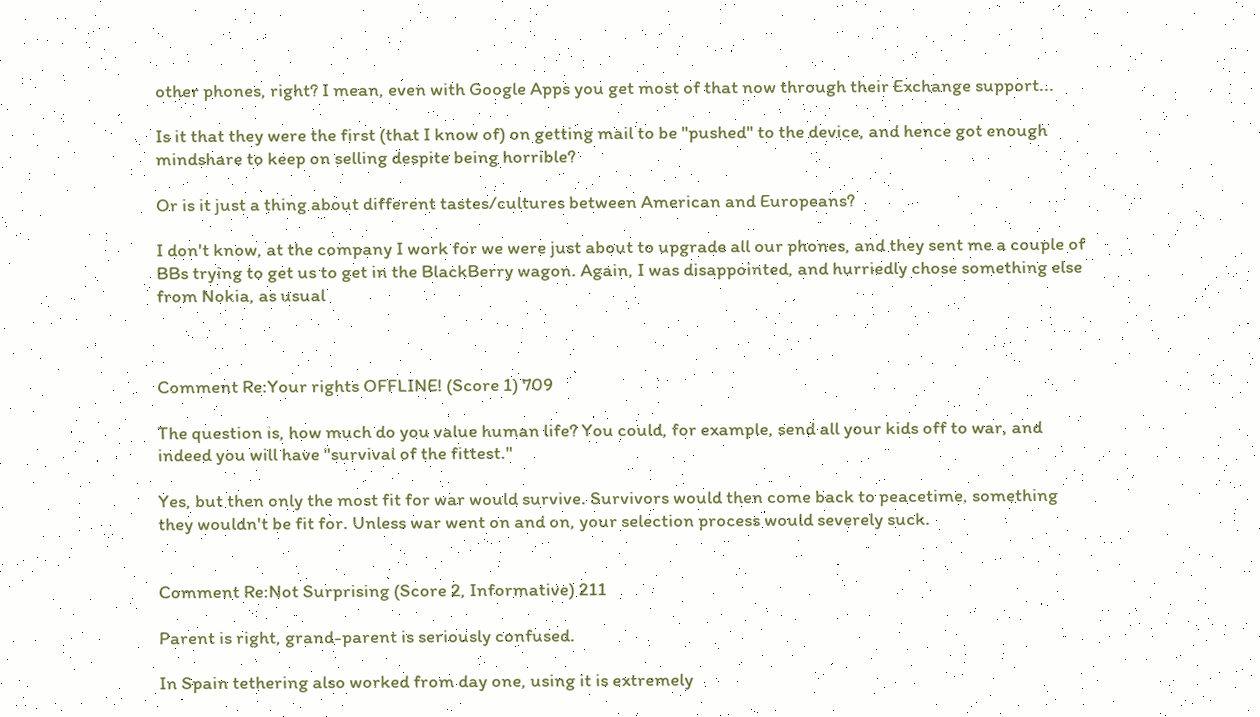other phones, right? I mean, even with Google Apps you get most of that now through their Exchange support...

Is it that they were the first (that I know of) on getting mail to be "pushed" to the device, and hence got enough mindshare to keep on selling despite being horrible?

Or is it just a thing about different tastes/cultures between American and Europeans?

I don't know, at the company I work for we were just about to upgrade all our phones, and they sent me a couple of BBs trying to get us to get in the BlackBerry wagon. Again, I was disappointed, and hurriedly chose something else from Nokia, as usual



Comment Re:Your rights OFFLINE! (Score 1) 709

The question is, how much do you value human life? You could, for example, send all your kids off to war, and indeed you will have "survival of the fittest."

Yes, but then only the most fit for war would survive. Survivors would then come back to peacetime, something they wouldn't be fit for. Unless war went on and on, your selection process would severely suck.


Comment Re:Not Surprising (Score 2, Informative) 211

Parent is right, grand-parent is seriously confused.

In Spain tethering also worked from day one, using it is extremely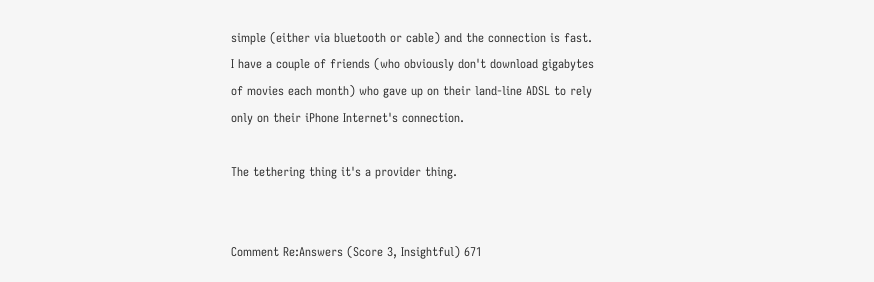simple (either via bluetooth or cable) and the connection is fast. I have a couple of friends (who obviously don't download gigabytes of movies each month) who gave up on their land-line ADSL to rely only on their iPhone Internet's connection.

The tethering thing it's a provider thing.


Comment Re:Answers (Score 3, Insightful) 671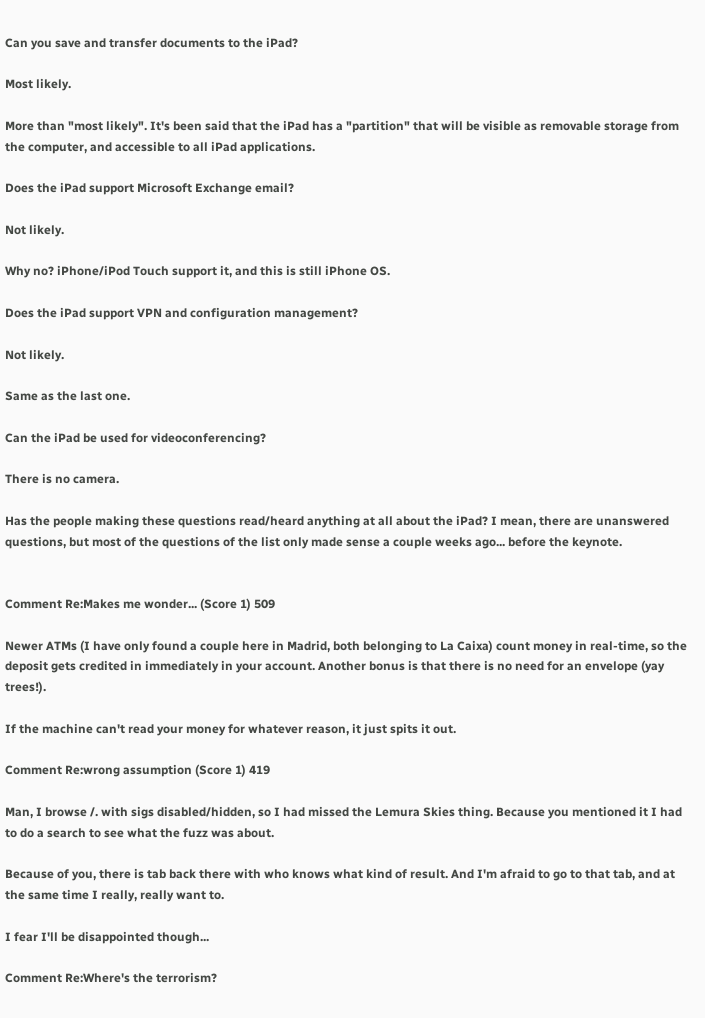Can you save and transfer documents to the iPad?

Most likely.

More than "most likely". It's been said that the iPad has a "partition" that will be visible as removable storage from the computer, and accessible to all iPad applications.

Does the iPad support Microsoft Exchange email?

Not likely.

Why no? iPhone/iPod Touch support it, and this is still iPhone OS.

Does the iPad support VPN and configuration management?

Not likely.

Same as the last one.

Can the iPad be used for videoconferencing?

There is no camera.

Has the people making these questions read/heard anything at all about the iPad? I mean, there are unanswered questions, but most of the questions of the list only made sense a couple weeks ago... before the keynote.


Comment Re:Makes me wonder... (Score 1) 509

Newer ATMs (I have only found a couple here in Madrid, both belonging to La Caixa) count money in real-time, so the deposit gets credited in immediately in your account. Another bonus is that there is no need for an envelope (yay trees!).

If the machine can't read your money for whatever reason, it just spits it out.

Comment Re:wrong assumption (Score 1) 419

Man, I browse /. with sigs disabled/hidden, so I had missed the Lemura Skies thing. Because you mentioned it I had to do a search to see what the fuzz was about.

Because of you, there is tab back there with who knows what kind of result. And I'm afraid to go to that tab, and at the same time I really, really want to.

I fear I'll be disappointed though...

Comment Re:Where's the terrorism?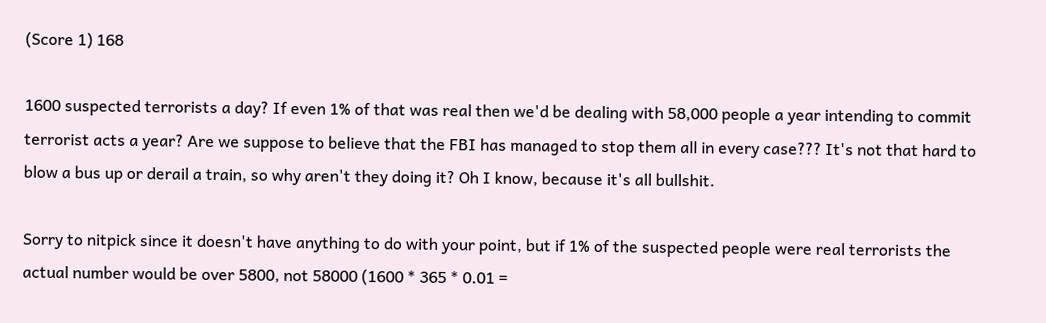(Score 1) 168

1600 suspected terrorists a day? If even 1% of that was real then we'd be dealing with 58,000 people a year intending to commit terrorist acts a year? Are we suppose to believe that the FBI has managed to stop them all in every case??? It's not that hard to blow a bus up or derail a train, so why aren't they doing it? Oh I know, because it's all bullshit.

Sorry to nitpick since it doesn't have anything to do with your point, but if 1% of the suspected people were real terrorists the actual number would be over 5800, not 58000 (1600 * 365 * 0.01 =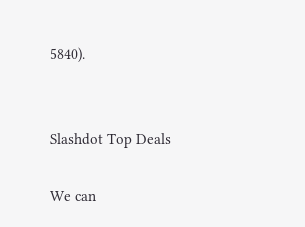5840).


Slashdot Top Deals

We can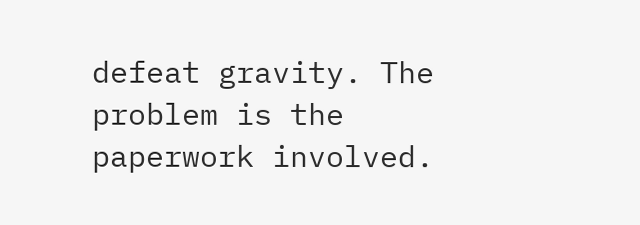defeat gravity. The problem is the paperwork involved.